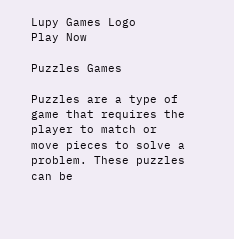Lupy Games Logo
Play Now

Puzzles Games

Puzzles are a type of game that requires the player to match or move pieces to solve a problem. These puzzles can be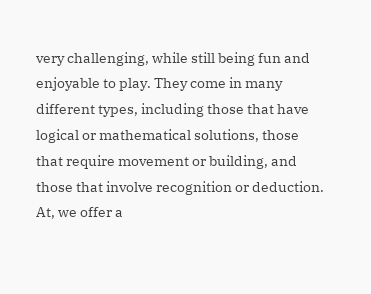very challenging, while still being fun and enjoyable to play. They come in many different types, including those that have logical or mathematical solutions, those that require movement or building, and those that involve recognition or deduction. At, we offer a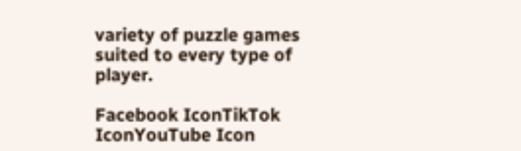variety of puzzle games suited to every type of player.

Facebook IconTikTok IconYouTube Icon